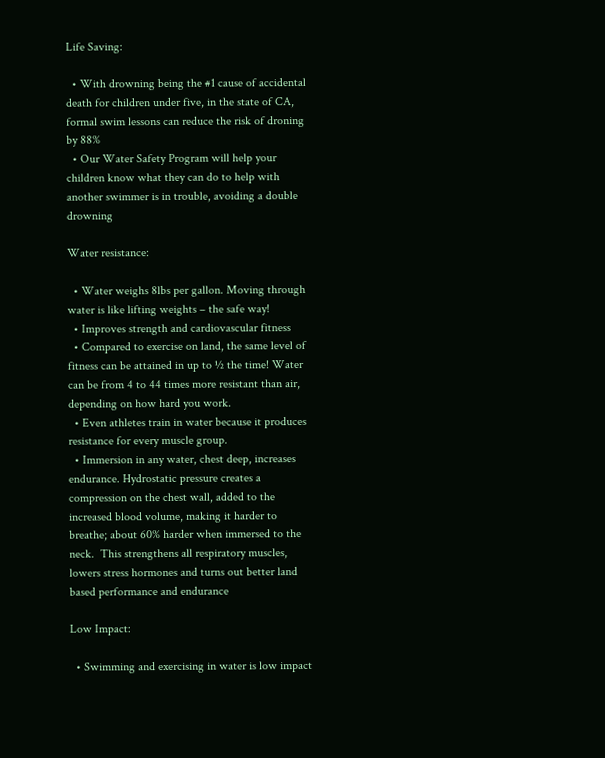Life Saving:

  • With drowning being the #1 cause of accidental death for children under five, in the state of CA, formal swim lessons can reduce the risk of droning by 88%
  • Our Water Safety Program will help your children know what they can do to help with another swimmer is in trouble, avoiding a double drowning

Water resistance:

  • Water weighs 8lbs per gallon. Moving through water is like lifting weights – the safe way!
  • Improves strength and cardiovascular fitness
  • Compared to exercise on land, the same level of fitness can be attained in up to ½ the time! Water can be from 4 to 44 times more resistant than air, depending on how hard you work.
  • Even athletes train in water because it produces resistance for every muscle group.
  • Immersion in any water, chest deep, increases endurance. Hydrostatic pressure creates a compression on the chest wall, added to the increased blood volume, making it harder to breathe; about 60% harder when immersed to the neck.  This strengthens all respiratory muscles, lowers stress hormones and turns out better land based performance and endurance

Low Impact:

  • Swimming and exercising in water is low impact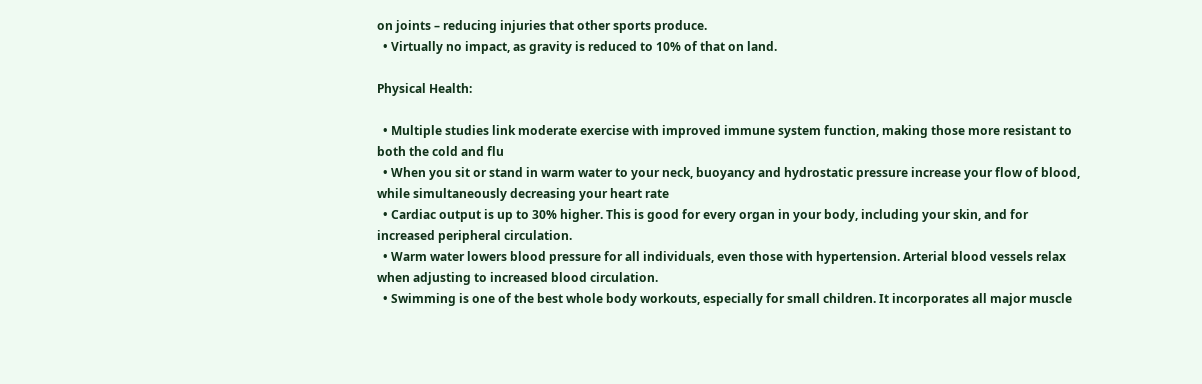on joints – reducing injuries that other sports produce.
  • Virtually no impact, as gravity is reduced to 10% of that on land.

Physical Health:

  • Multiple studies link moderate exercise with improved immune system function, making those more resistant to both the cold and flu
  • When you sit or stand in warm water to your neck, buoyancy and hydrostatic pressure increase your flow of blood, while simultaneously decreasing your heart rate
  • Cardiac output is up to 30% higher. This is good for every organ in your body, including your skin, and for increased peripheral circulation.
  • Warm water lowers blood pressure for all individuals, even those with hypertension. Arterial blood vessels relax when adjusting to increased blood circulation.
  • Swimming is one of the best whole body workouts, especially for small children. It incorporates all major muscle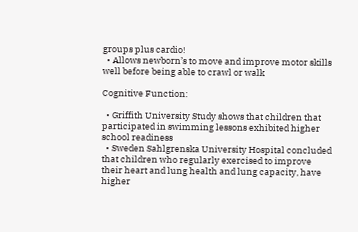groups plus cardio!
  • Allows newborn’s to move and improve motor skills well before being able to crawl or walk

Cognitive Function:

  • Griffith University Study shows that children that participated in swimming lessons exhibited higher school readiness
  • Sweden Sahlgrenska University Hospital concluded that children who regularly exercised to improve their heart and lung health and lung capacity, have higher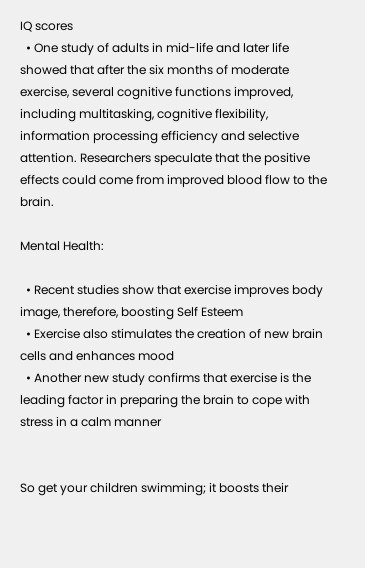IQ scores
  • One study of adults in mid-life and later life showed that after the six months of moderate exercise, several cognitive functions improved, including multitasking, cognitive flexibility, information processing efficiency and selective attention. Researchers speculate that the positive effects could come from improved blood flow to the brain.

Mental Health:

  • Recent studies show that exercise improves body image, therefore, boosting Self Esteem
  • Exercise also stimulates the creation of new brain cells and enhances mood
  • Another new study confirms that exercise is the leading factor in preparing the brain to cope with stress in a calm manner


So get your children swimming; it boosts their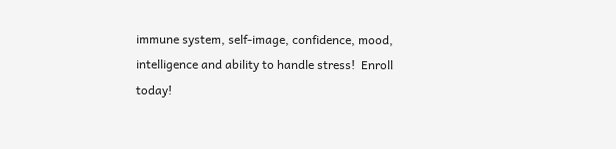immune system, self-image, confidence, mood, intelligence and ability to handle stress!  Enroll today!